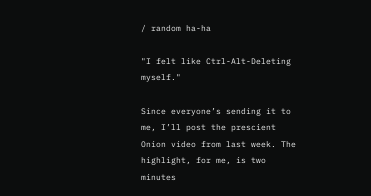/ random ha-ha

"I felt like Ctrl-Alt-Deleting myself."

Since everyone’s sending it to me, I’ll post the prescient Onion video from last week. The highlight, for me, is two minutes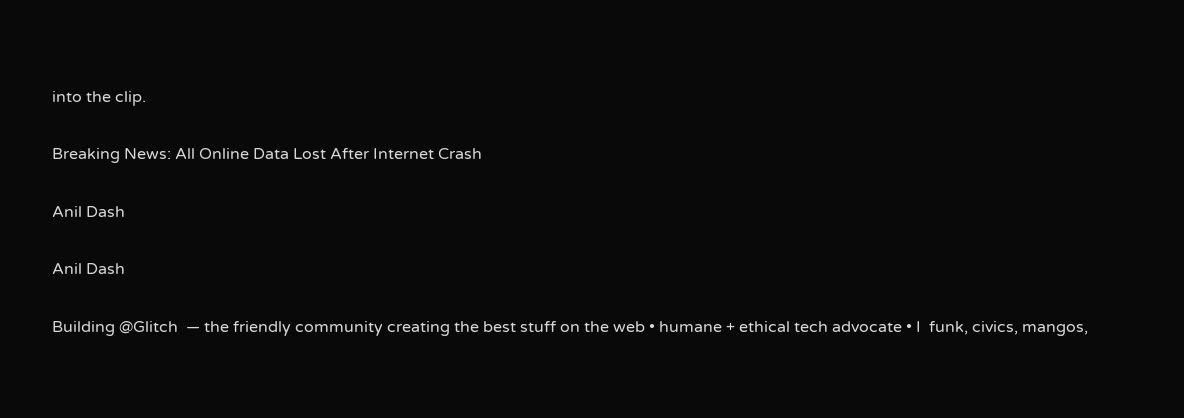into the clip.

Breaking News: All Online Data Lost After Internet Crash

Anil Dash

Anil Dash

Building @Glitch  — the friendly community creating the best stuff on the web • humane + ethical tech advocate • I  funk, civics, mangos,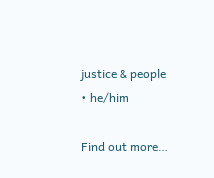justice & people • he/him

Find out more…